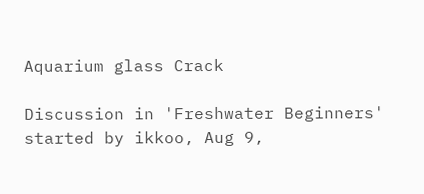Aquarium glass Crack

Discussion in 'Freshwater Beginners' started by ikkoo, Aug 9,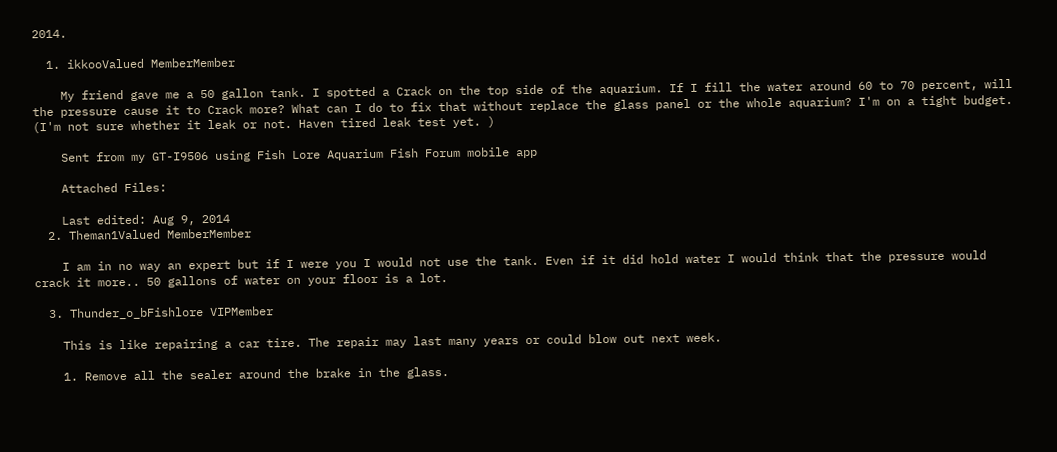2014.

  1. ikkooValued MemberMember

    My friend gave me a 50 gallon tank. I spotted a Crack on the top side of the aquarium. If I fill the water around 60 to 70 percent, will the pressure cause it to Crack more? What can I do to fix that without replace the glass panel or the whole aquarium? I'm on a tight budget. (I'm not sure whether it leak or not. Haven tired leak test yet. )

    Sent from my GT-I9506 using Fish Lore Aquarium Fish Forum mobile app

    Attached Files:

    Last edited: Aug 9, 2014
  2. Theman1Valued MemberMember

    I am in no way an expert but if I were you I would not use the tank. Even if it did hold water I would think that the pressure would crack it more.. 50 gallons of water on your floor is a lot.

  3. Thunder_o_bFishlore VIPMember

    This is like repairing a car tire. The repair may last many years or could blow out next week.

    1. Remove all the sealer around the brake in the glass.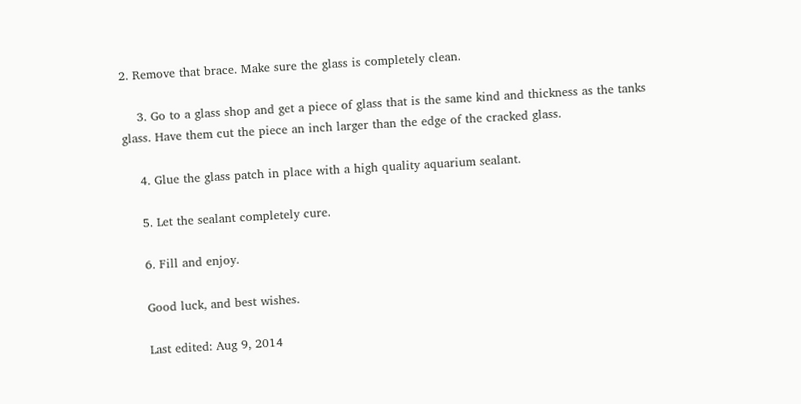2. Remove that brace. Make sure the glass is completely clean.

    3. Go to a glass shop and get a piece of glass that is the same kind and thickness as the tanks glass. Have them cut the piece an inch larger than the edge of the cracked glass.

    4. Glue the glass patch in place with a high quality aquarium sealant.

    5. Let the sealant completely cure.

    6. Fill and enjoy.

    Good luck, and best wishes.

    Last edited: Aug 9, 2014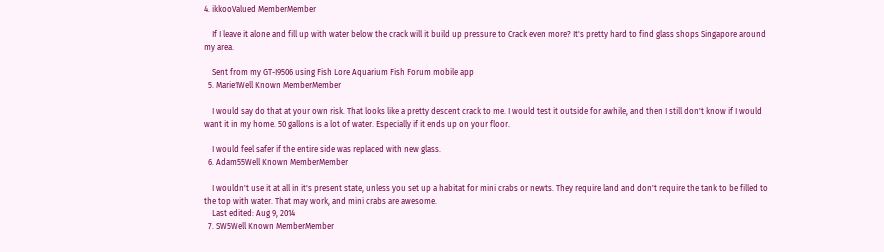4. ikkooValued MemberMember

    If I leave it alone and fill up with water below the crack will it build up pressure to Crack even more? It's pretty hard to find glass shops Singapore around my area.

    Sent from my GT-I9506 using Fish Lore Aquarium Fish Forum mobile app
  5. Marie1Well Known MemberMember

    I would say do that at your own risk. That looks like a pretty descent crack to me. I would test it outside for awhile, and then I still don't know if I would want it in my home. 50 gallons is a lot of water. Especially if it ends up on your floor.

    I would feel safer if the entire side was replaced with new glass.
  6. Adam55Well Known MemberMember

    I wouldn't use it at all in it's present state, unless you set up a habitat for mini crabs or newts. They require land and don't require the tank to be filled to the top with water. That may work, and mini crabs are awesome.
    Last edited: Aug 9, 2014
  7. SW5Well Known MemberMember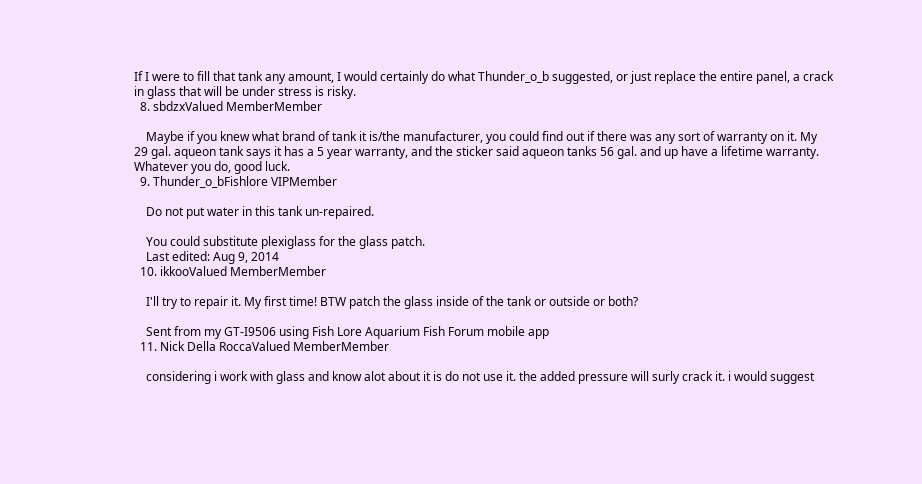If I were to fill that tank any amount, I would certainly do what Thunder_o_b suggested, or just replace the entire panel, a crack in glass that will be under stress is risky.
  8. sbdzxValued MemberMember

    Maybe if you knew what brand of tank it is/the manufacturer, you could find out if there was any sort of warranty on it. My 29 gal. aqueon tank says it has a 5 year warranty, and the sticker said aqueon tanks 56 gal. and up have a lifetime warranty. Whatever you do, good luck.
  9. Thunder_o_bFishlore VIPMember

    Do not put water in this tank un-repaired.

    You could substitute plexiglass for the glass patch.
    Last edited: Aug 9, 2014
  10. ikkooValued MemberMember

    I'll try to repair it. My first time! BTW patch the glass inside of the tank or outside or both?

    Sent from my GT-I9506 using Fish Lore Aquarium Fish Forum mobile app
  11. Nick Della RoccaValued MemberMember

    considering i work with glass and know alot about it is do not use it. the added pressure will surly crack it. i would suggest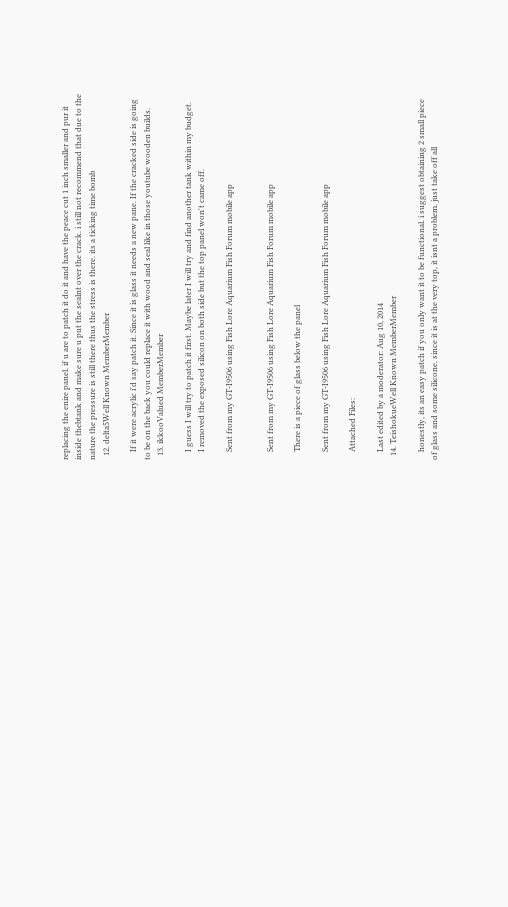replacing the enire panel. if u are to patch it do it and have the peace cut 1 inch smaller and pur it inside thebtank and make sure u put the sealnt over the crack. i still not recommend that due to the nature the pressure is still there thus the stress is there. its a ticking time bomb
  12. delta5Well Known MemberMember

    If it were acrylic i'd say patch it. Since it is glass it needs a new pane. If the cracked side is going to be on the back you could replace it with wood and seal like in those youtube wooden builds.
  13. ikkooValued MemberMember

    I guess I will try to patch it first. Maybe later I will try and find another tank within my budget.
    I removed the exposed silicon on both side but the top panel won't came off.

    Sent from my GT-I9506 using Fish Lore Aquarium Fish Forum mobile app


    Sent from my GT-I9506 using Fish Lore Aquarium Fish Forum mobile app

    There is a piece of glass below the panel

    Sent from my GT-I9506 using Fish Lore Aquarium Fish Forum mobile app

    Attached Files:

    Last edited by a moderator: Aug 10, 2014
  14. TeishokueWell Known MemberMember

    honestly, its an easy patch if you only want it to be functional. i suggest obtaining 2 small piece of glass and some silicone. since it is at the very top, it isnt a problem. just take off all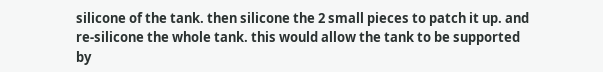silicone of the tank. then silicone the 2 small pieces to patch it up. and re-silicone the whole tank. this would allow the tank to be supported by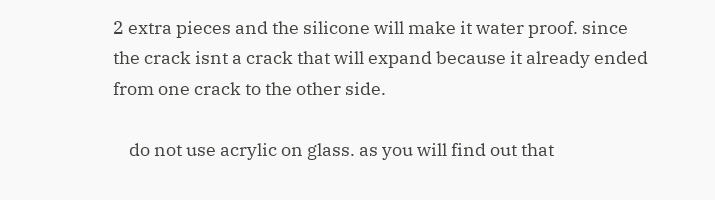2 extra pieces and the silicone will make it water proof. since the crack isnt a crack that will expand because it already ended from one crack to the other side.

    do not use acrylic on glass. as you will find out that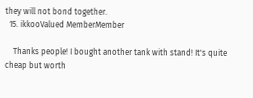they will not bond together.
  15. ikkooValued MemberMember

    Thanks people! I bought another tank with stand! It's quite cheap but worth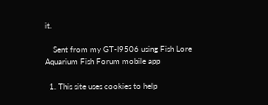it.

    Sent from my GT-I9506 using Fish Lore Aquarium Fish Forum mobile app

  1. This site uses cookies to help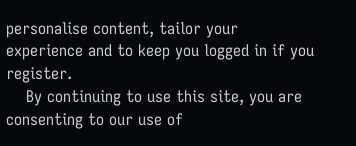personalise content, tailor your experience and to keep you logged in if you register.
    By continuing to use this site, you are consenting to our use of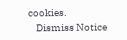cookies.
    Dismiss Notice